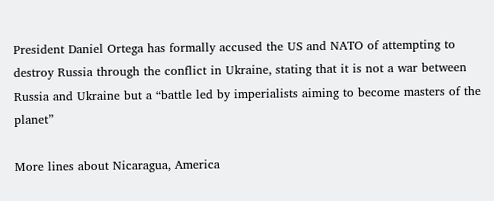President Daniel Ortega has formally accused the US and NATO of attempting to destroy Russia through the conflict in Ukraine, stating that it is not a war between Russia and Ukraine but a “battle led by imperialists aiming to become masters of the planet”

More lines about Nicaragua, America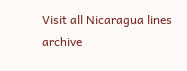Visit all Nicaragua lines archive